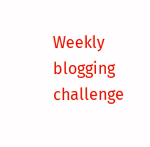Weekly blogging challenge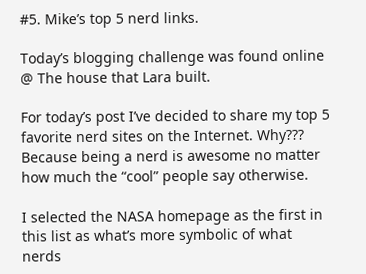#5. Mike’s top 5 nerd links.

Today’s blogging challenge was found online @ The house that Lara built.

For today’s post I’ve decided to share my top 5 favorite nerd sites on the Internet. Why??? Because being a nerd is awesome no matter how much the “cool” people say otherwise.

I selected the NASA homepage as the first in this list as what’s more symbolic of what nerds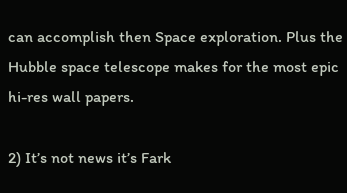can accomplish then Space exploration. Plus the Hubble space telescope makes for the most epic hi-res wall papers.

2) It’s not news it’s Fark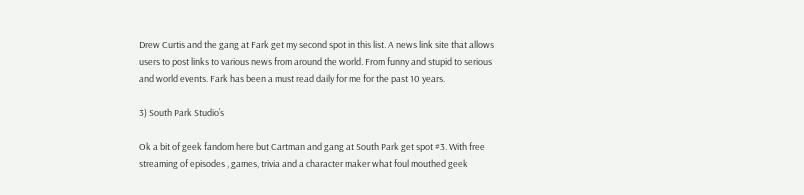Drew Curtis and the gang at Fark get my second spot in this list. A news link site that allows users to post links to various news from around the world. From funny and stupid to serious and world events. Fark has been a must read daily for me for the past 10 years.

3) South Park Studio’s

Ok a bit of geek fandom here but Cartman and gang at South Park get spot #3. With free streaming of episodes , games, trivia and a character maker what foul mouthed geek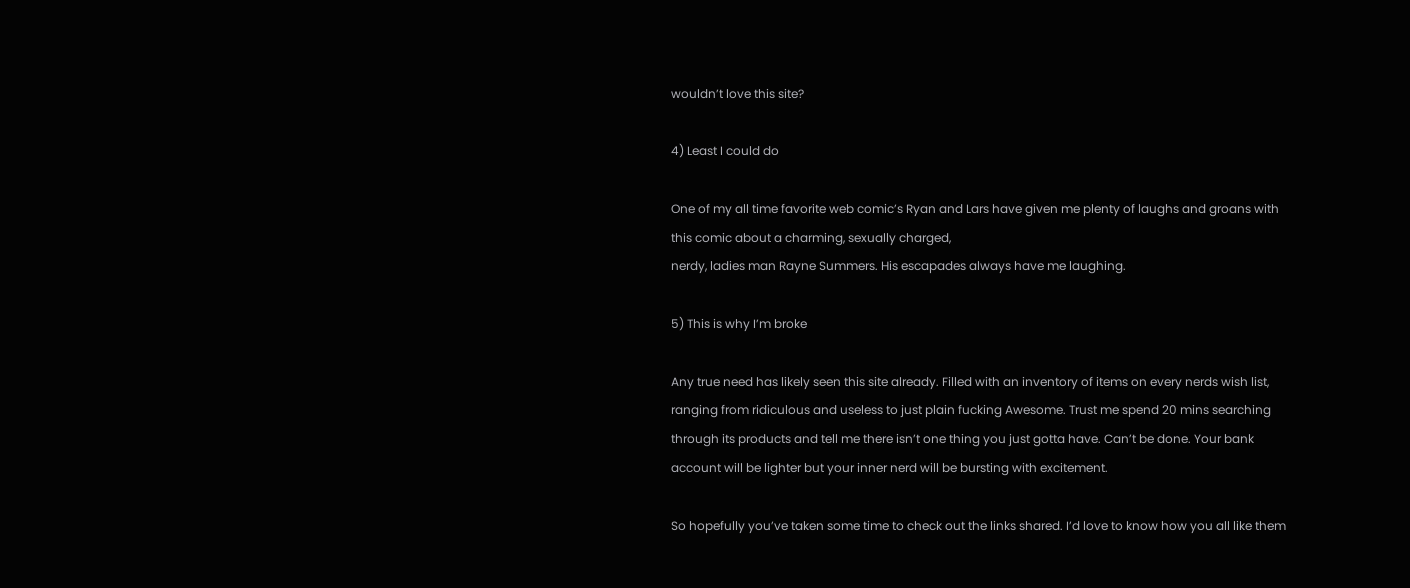wouldn’t love this site?

4) Least I could do

One of my all time favorite web comic’s Ryan and Lars have given me plenty of laughs and groans with this comic about a charming, sexually charged,
nerdy, ladies man Rayne Summers. His escapades always have me laughing.

5) This is why I’m broke

Any true need has likely seen this site already. Filled with an inventory of items on every nerds wish list, ranging from ridiculous and useless to just plain fucking Awesome. Trust me spend 20 mins searching through its products and tell me there isn’t one thing you just gotta have. Can’t be done. Your bank account will be lighter but your inner nerd will be bursting with excitement.

So hopefully you’ve taken some time to check out the links shared. I’d love to know how you all like them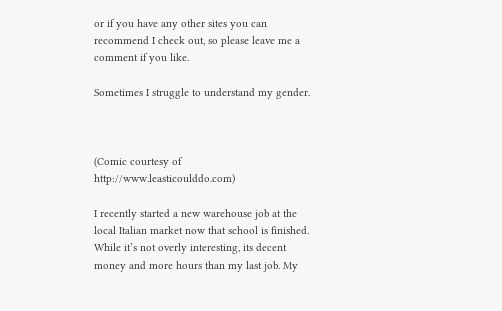or if you have any other sites you can recommend I check out, so please leave me a comment if you like.

Sometimes I struggle to understand my gender.



(Comic courtesy of http://www.leasticoulddo.com)

I recently started a new warehouse job at the local Italian market now that school is finished. While it’s not overly interesting, its decent money and more hours than my last job. My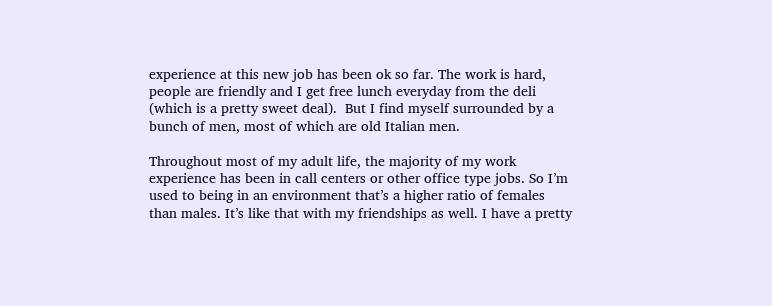experience at this new job has been ok so far. The work is hard, people are friendly and I get free lunch everyday from the deli (which is a pretty sweet deal).  But I find myself surrounded by a bunch of men, most of which are old Italian men.

Throughout most of my adult life, the majority of my work experience has been in call centers or other office type jobs. So I’m used to being in an environment that’s a higher ratio of females than males. It’s like that with my friendships as well. I have a pretty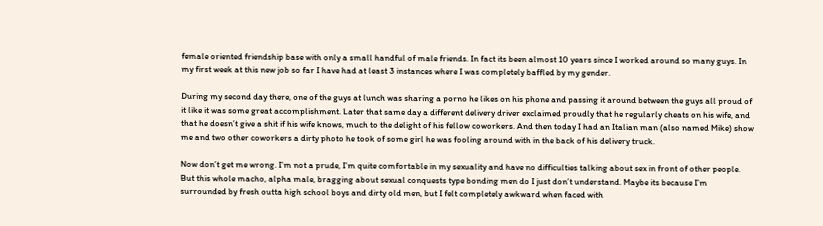female oriented friendship base with only a small handful of male friends. In fact its been almost 10 years since I worked around so many guys. In my first week at this new job so far I have had at least 3 instances where I was completely baffled by my gender.

During my second day there, one of the guys at lunch was sharing a porno he likes on his phone and passing it around between the guys all proud of it like it was some great accomplishment. Later that same day a different delivery driver exclaimed proudly that he regularly cheats on his wife, and that he doesn’t give a shit if his wife knows, much to the delight of his fellow coworkers. And then today I had an Italian man (also named Mike) show me and two other coworkers a dirty photo he took of some girl he was fooling around with in the back of his delivery truck.

Now don’t get me wrong. I’m not a prude, I’m quite comfortable in my sexuality and have no difficulties talking about sex in front of other people. But this whole macho, alpha male, bragging about sexual conquests type bonding men do I just don’t understand. Maybe its because I’m surrounded by fresh outta high school boys and dirty old men, but I felt completely awkward when faced with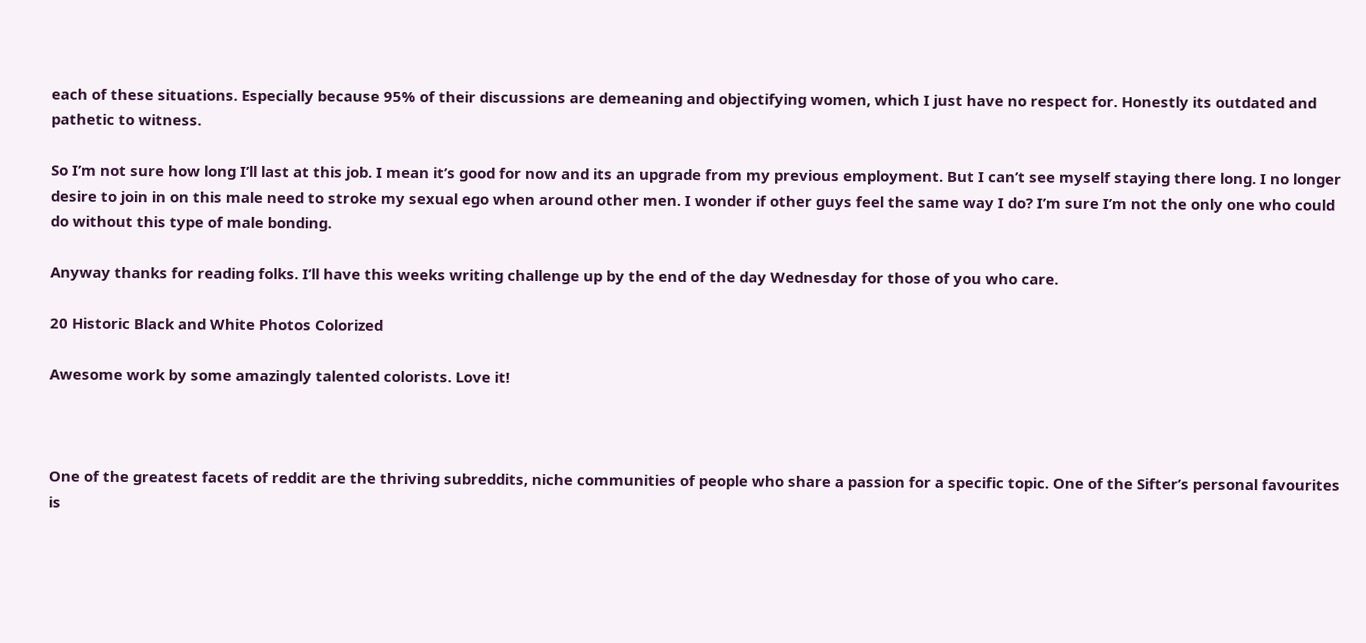each of these situations. Especially because 95% of their discussions are demeaning and objectifying women, which I just have no respect for. Honestly its outdated and pathetic to witness.

So I’m not sure how long I’ll last at this job. I mean it’s good for now and its an upgrade from my previous employment. But I can’t see myself staying there long. I no longer desire to join in on this male need to stroke my sexual ego when around other men. I wonder if other guys feel the same way I do? I’m sure I’m not the only one who could do without this type of male bonding.

Anyway thanks for reading folks. I’ll have this weeks writing challenge up by the end of the day Wednesday for those of you who care.

20 Historic Black and White Photos Colorized

Awesome work by some amazingly talented colorists. Love it!



One of the greatest facets of reddit are the thriving subreddits, niche communities of people who share a passion for a specific topic. One of the Sifter’s personal favourites is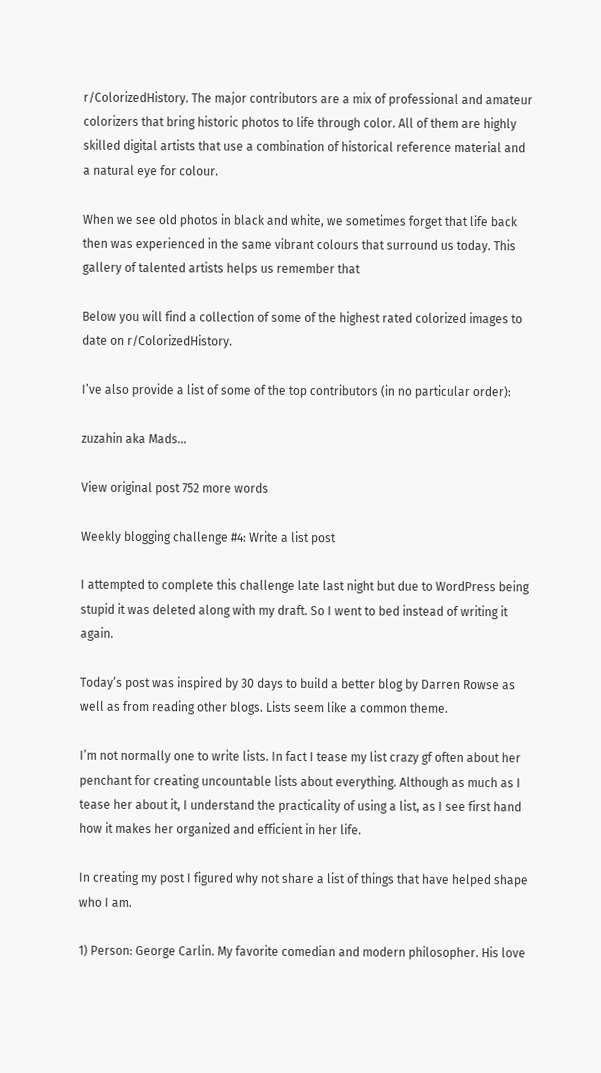r/ColorizedHistory. The major contributors are a mix of professional and amateur colorizers that bring historic photos to life through color. All of them are highly skilled digital artists that use a combination of historical reference material and a natural eye for colour.

When we see old photos in black and white, we sometimes forget that life back then was experienced in the same vibrant colours that surround us today. This gallery of talented artists helps us remember that

Below you will find a collection of some of the highest rated colorized images to date on r/ColorizedHistory.

I’ve also provide a list of some of the top contributors (in no particular order):

zuzahin aka Mads…

View original post 752 more words

Weekly blogging challenge #4: Write a list post

I attempted to complete this challenge late last night but due to WordPress being stupid it was deleted along with my draft. So I went to bed instead of writing it again.

Today’s post was inspired by 30 days to build a better blog by Darren Rowse as well as from reading other blogs. Lists seem like a common theme.

I’m not normally one to write lists. In fact I tease my list crazy gf often about her penchant for creating uncountable lists about everything. Although as much as I tease her about it, I understand the practicality of using a list, as I see first hand how it makes her organized and efficient in her life.

In creating my post I figured why not share a list of things that have helped shape who I am.

1) Person: George Carlin. My favorite comedian and modern philosopher. His love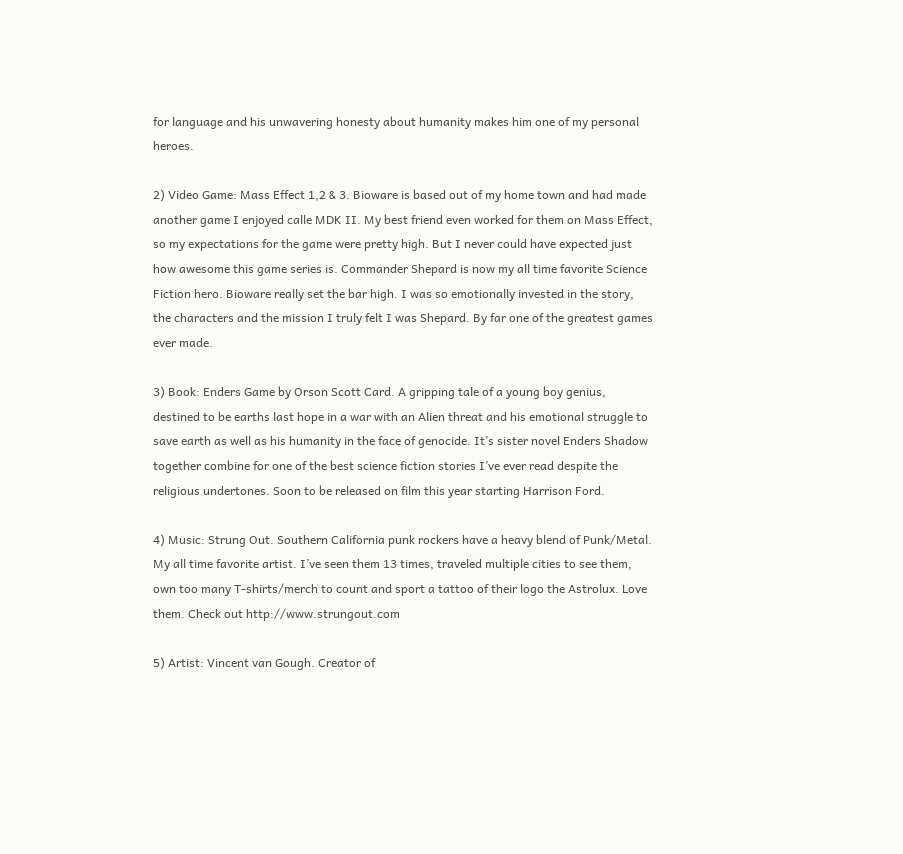for language and his unwavering honesty about humanity makes him one of my personal heroes.

2) Video Game: Mass Effect 1,2 & 3. Bioware is based out of my home town and had made another game I enjoyed calle MDK II. My best friend even worked for them on Mass Effect, so my expectations for the game were pretty high. But I never could have expected just how awesome this game series is. Commander Shepard is now my all time favorite Science Fiction hero. Bioware really set the bar high. I was so emotionally invested in the story, the characters and the mission I truly felt I was Shepard. By far one of the greatest games ever made.

3) Book: Enders Game by Orson Scott Card. A gripping tale of a young boy genius, destined to be earths last hope in a war with an Alien threat and his emotional struggle to save earth as well as his humanity in the face of genocide. It’s sister novel Enders Shadow together combine for one of the best science fiction stories I’ve ever read despite the religious undertones. Soon to be released on film this year starting Harrison Ford.

4) Music: Strung Out. Southern California punk rockers have a heavy blend of Punk/Metal. My all time favorite artist. I’ve seen them 13 times, traveled multiple cities to see them, own too many T-shirts/merch to count and sport a tattoo of their logo the Astrolux. Love them. Check out http://www.strungout.com

5) Artist: Vincent van Gough. Creator of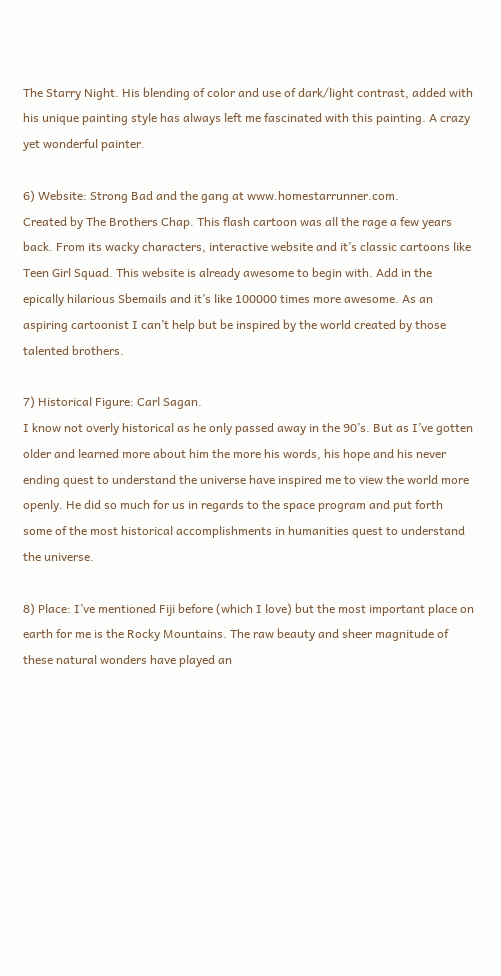The Starry Night. His blending of color and use of dark/light contrast, added with his unique painting style has always left me fascinated with this painting. A crazy yet wonderful painter.

6) Website: Strong Bad and the gang at www.homestarrunner.com.
Created by The Brothers Chap. This flash cartoon was all the rage a few years back. From its wacky characters, interactive website and it’s classic cartoons like Teen Girl Squad. This website is already awesome to begin with. Add in the epically hilarious Sbemails and it’s like 100000 times more awesome. As an aspiring cartoonist I can’t help but be inspired by the world created by those talented brothers.

7) Historical Figure: Carl Sagan.
I know not overly historical as he only passed away in the 90’s. But as I’ve gotten older and learned more about him the more his words, his hope and his never ending quest to understand the universe have inspired me to view the world more openly. He did so much for us in regards to the space program and put forth some of the most historical accomplishments in humanities quest to understand the universe.

8) Place: I’ve mentioned Fiji before (which I love) but the most important place on earth for me is the Rocky Mountains. The raw beauty and sheer magnitude of these natural wonders have played an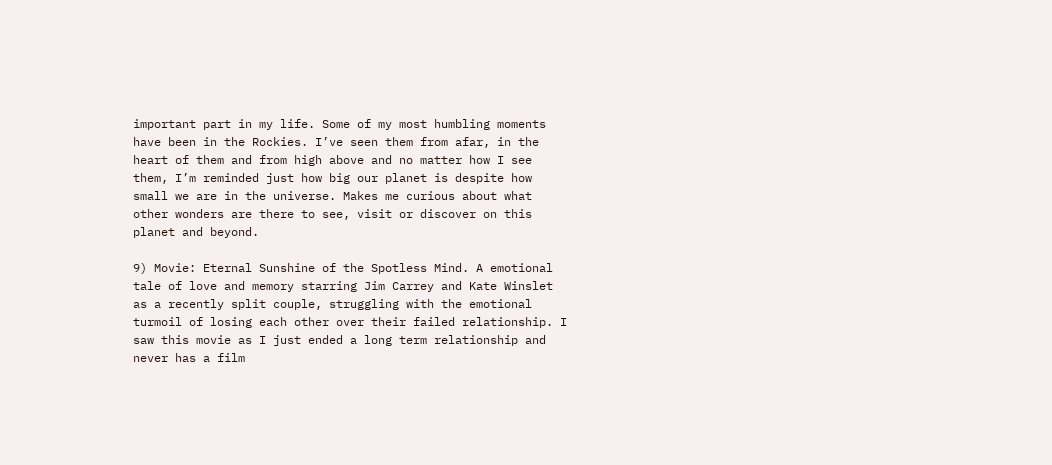important part in my life. Some of my most humbling moments have been in the Rockies. I’ve seen them from afar, in the heart of them and from high above and no matter how I see them, I’m reminded just how big our planet is despite how small we are in the universe. Makes me curious about what other wonders are there to see, visit or discover on this planet and beyond.

9) Movie: Eternal Sunshine of the Spotless Mind. A emotional tale of love and memory starring Jim Carrey and Kate Winslet as a recently split couple, struggling with the emotional turmoil of losing each other over their failed relationship. I saw this movie as I just ended a long term relationship and never has a film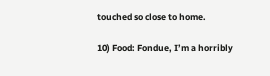touched so close to home.

10) Food: Fondue, I’m a horribly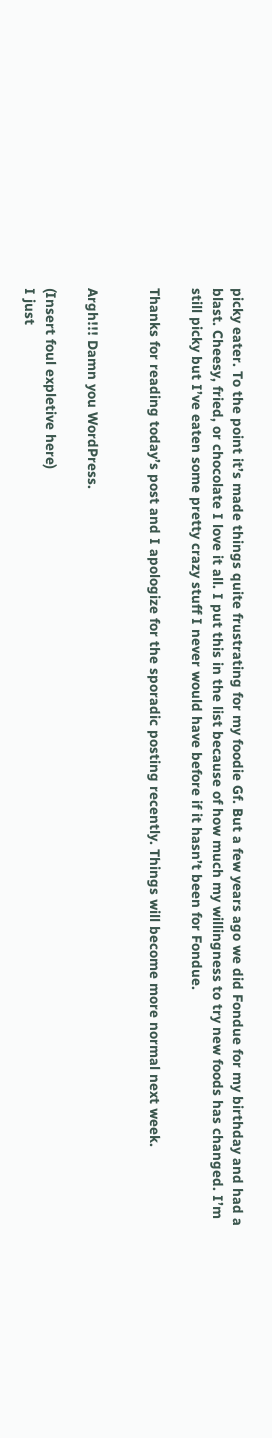picky eater. To the point it’s made things quite frustrating for my foodie Gf. But a few years ago we did Fondue for my birthday and had a blast. Cheesy, fried, or chocolate I love it all. I put this in the list because of how much my willingness to try new foods has changed. I’m still picky but I’ve eaten some pretty crazy stuff I never would have before if it hasn’t been for Fondue.

Thanks for reading today’s post and I apologize for the sporadic posting recently. Things will become more normal next week.


Argh!!! Damn you WordPress.

(Insert foul expletive here)
I just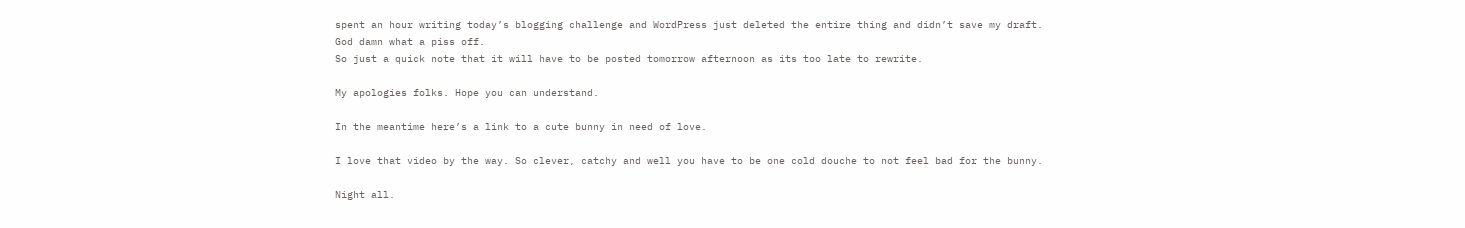spent an hour writing today’s blogging challenge and WordPress just deleted the entire thing and didn’t save my draft.
God damn what a piss off.
So just a quick note that it will have to be posted tomorrow afternoon as its too late to rewrite.

My apologies folks. Hope you can understand.

In the meantime here’s a link to a cute bunny in need of love.

I love that video by the way. So clever, catchy and well you have to be one cold douche to not feel bad for the bunny.

Night all.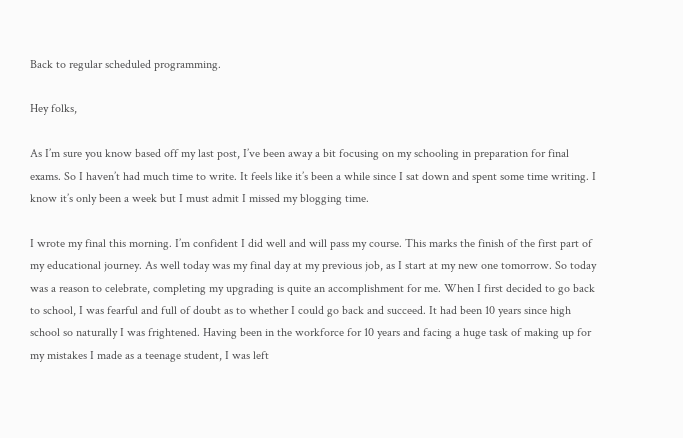Back to regular scheduled programming.

Hey folks,

As I’m sure you know based off my last post, I’ve been away a bit focusing on my schooling in preparation for final exams. So I haven’t had much time to write. It feels like it’s been a while since I sat down and spent some time writing. I know it’s only been a week but I must admit I missed my blogging time.

I wrote my final this morning. I’m confident I did well and will pass my course. This marks the finish of the first part of my educational journey. As well today was my final day at my previous job, as I start at my new one tomorrow. So today was a reason to celebrate, completing my upgrading is quite an accomplishment for me. When I first decided to go back to school, I was fearful and full of doubt as to whether I could go back and succeed. It had been 10 years since high school so naturally I was frightened. Having been in the workforce for 10 years and facing a huge task of making up for my mistakes I made as a teenage student, I was left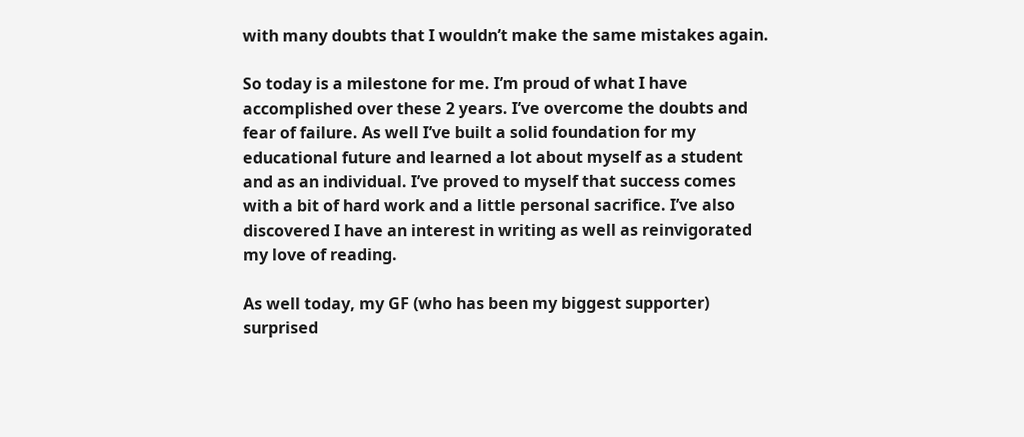with many doubts that I wouldn’t make the same mistakes again.

So today is a milestone for me. I’m proud of what I have accomplished over these 2 years. I’ve overcome the doubts and fear of failure. As well I’ve built a solid foundation for my educational future and learned a lot about myself as a student and as an individual. I’ve proved to myself that success comes with a bit of hard work and a little personal sacrifice. I’ve also discovered I have an interest in writing as well as reinvigorated my love of reading.

As well today, my GF (who has been my biggest supporter) surprised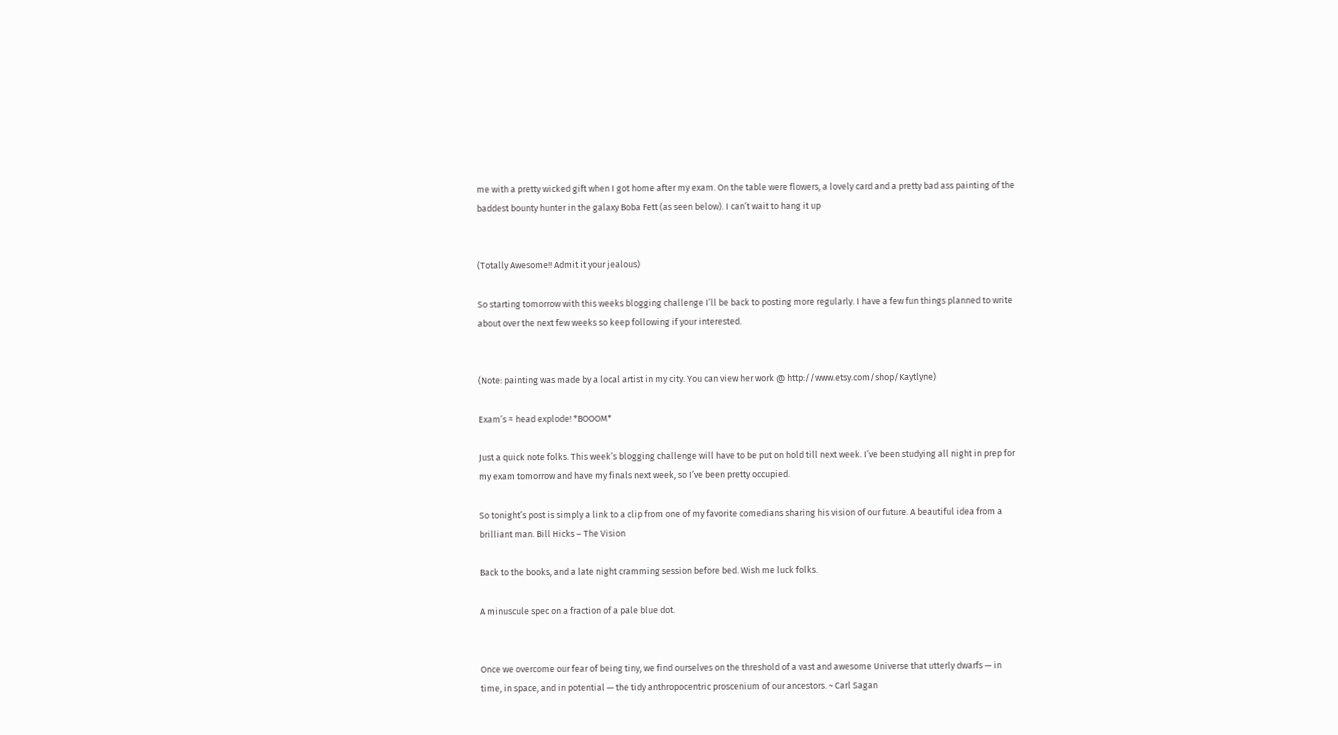me with a pretty wicked gift when I got home after my exam. On the table were flowers, a lovely card and a pretty bad ass painting of the baddest bounty hunter in the galaxy Boba Fett (as seen below). I can’t wait to hang it up


(Totally Awesome!! Admit it your jealous)

So starting tomorrow with this weeks blogging challenge I’ll be back to posting more regularly. I have a few fun things planned to write about over the next few weeks so keep following if your interested.


(Note: painting was made by a local artist in my city. You can view her work @ http://www.etsy.com/shop/Kaytlyne)

Exam’s = head explode! *BOOOM*

Just a quick note folks. This week’s blogging challenge will have to be put on hold till next week. I’ve been studying all night in prep for my exam tomorrow and have my finals next week, so I’ve been pretty occupied.

So tonight’s post is simply a link to a clip from one of my favorite comedians sharing his vision of our future. A beautiful idea from a brilliant man. Bill Hicks – The Vision

Back to the books, and a late night cramming session before bed. Wish me luck folks.

A minuscule spec on a fraction of a pale blue dot.


Once we overcome our fear of being tiny, we find ourselves on the threshold of a vast and awesome Universe that utterly dwarfs — in time, in space, and in potential — the tidy anthropocentric proscenium of our ancestors. ~ Carl Sagan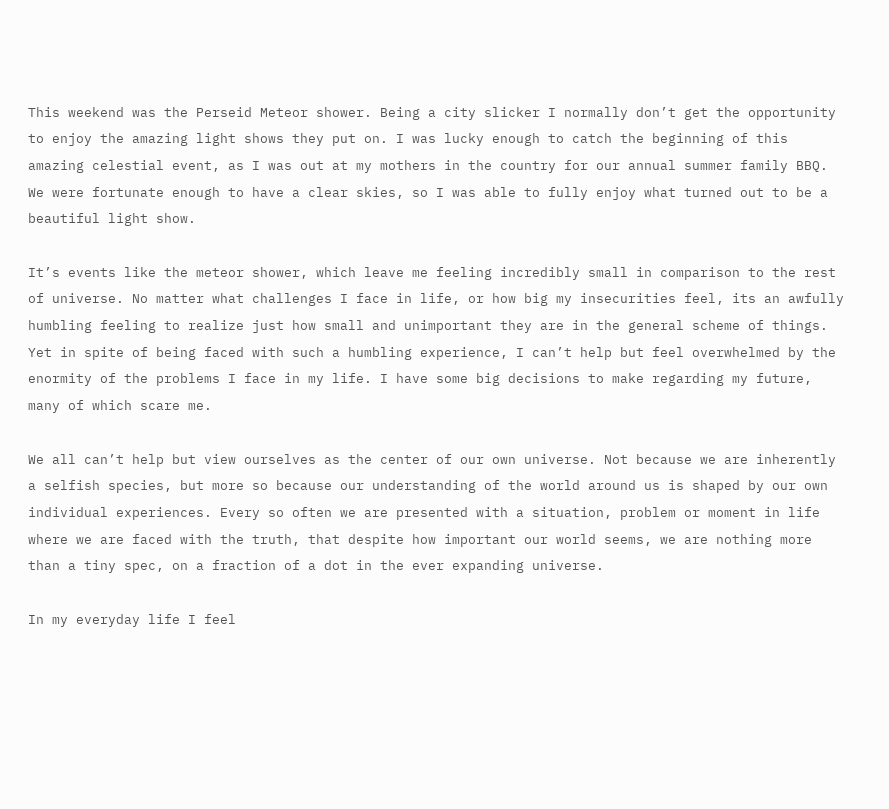This weekend was the Perseid Meteor shower. Being a city slicker I normally don’t get the opportunity to enjoy the amazing light shows they put on. I was lucky enough to catch the beginning of this amazing celestial event, as I was out at my mothers in the country for our annual summer family BBQ. We were fortunate enough to have a clear skies, so I was able to fully enjoy what turned out to be a beautiful light show.

It’s events like the meteor shower, which leave me feeling incredibly small in comparison to the rest of universe. No matter what challenges I face in life, or how big my insecurities feel, its an awfully humbling feeling to realize just how small and unimportant they are in the general scheme of things. Yet in spite of being faced with such a humbling experience, I can’t help but feel overwhelmed by the enormity of the problems I face in my life. I have some big decisions to make regarding my future, many of which scare me.

We all can’t help but view ourselves as the center of our own universe. Not because we are inherently a selfish species, but more so because our understanding of the world around us is shaped by our own individual experiences. Every so often we are presented with a situation, problem or moment in life where we are faced with the truth, that despite how important our world seems, we are nothing more than a tiny spec, on a fraction of a dot in the ever expanding universe.

In my everyday life I feel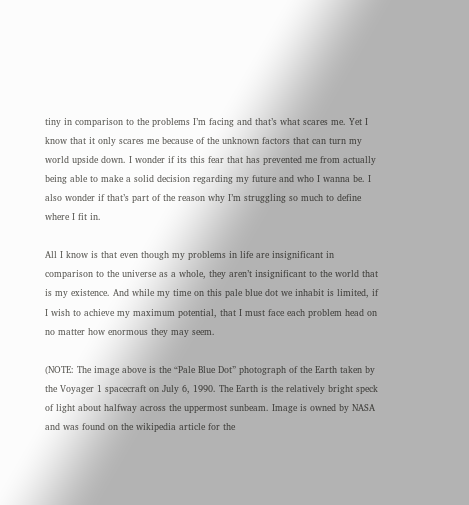tiny in comparison to the problems I’m facing and that’s what scares me. Yet I know that it only scares me because of the unknown factors that can turn my world upside down. I wonder if its this fear that has prevented me from actually being able to make a solid decision regarding my future and who I wanna be. I also wonder if that’s part of the reason why I’m struggling so much to define where I fit in.

All I know is that even though my problems in life are insignificant in comparison to the universe as a whole, they aren’t insignificant to the world that is my existence. And while my time on this pale blue dot we inhabit is limited, if I wish to achieve my maximum potential, that I must face each problem head on no matter how enormous they may seem.

(NOTE: The image above is the “Pale Blue Dot” photograph of the Earth taken by the Voyager 1 spacecraft on July 6, 1990. The Earth is the relatively bright speck of light about halfway across the uppermost sunbeam. Image is owned by NASA and was found on the wikipedia article for the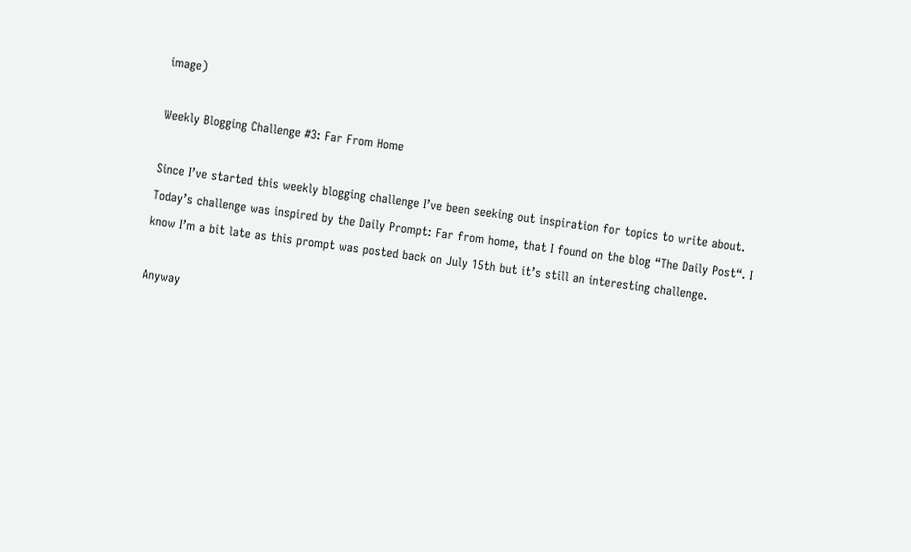image)

Weekly Blogging Challenge #3: Far From Home

Since I’ve started this weekly blogging challenge I’ve been seeking out inspiration for topics to write about. Today’s challenge was inspired by the Daily Prompt: Far from home, that I found on the blog “The Daily Post“. I know I’m a bit late as this prompt was posted back on July 15th but it’s still an interesting challenge.

Anyway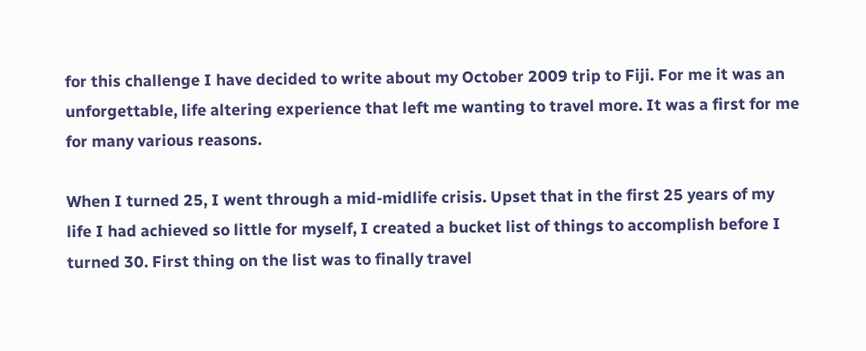for this challenge I have decided to write about my October 2009 trip to Fiji. For me it was an unforgettable, life altering experience that left me wanting to travel more. It was a first for me for many various reasons.

When I turned 25, I went through a mid-midlife crisis. Upset that in the first 25 years of my life I had achieved so little for myself, I created a bucket list of things to accomplish before I turned 30. First thing on the list was to finally travel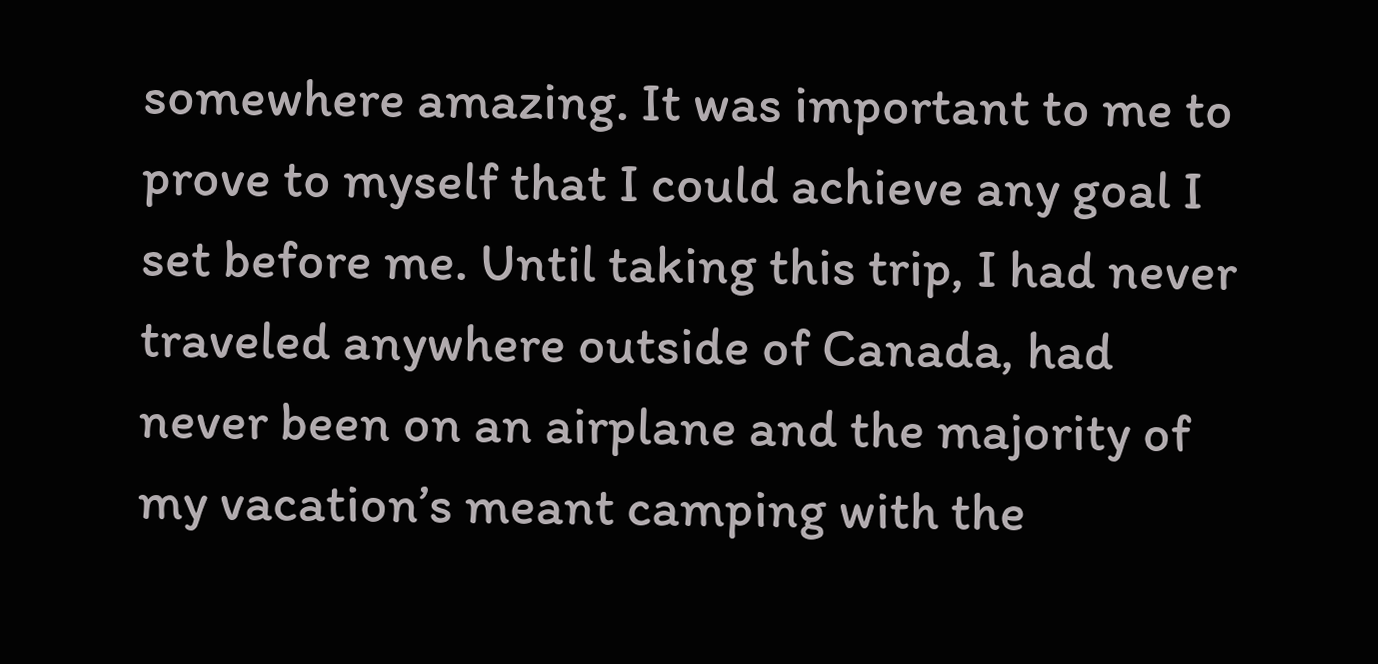somewhere amazing. It was important to me to prove to myself that I could achieve any goal I set before me. Until taking this trip, I had never traveled anywhere outside of Canada, had never been on an airplane and the majority of my vacation’s meant camping with the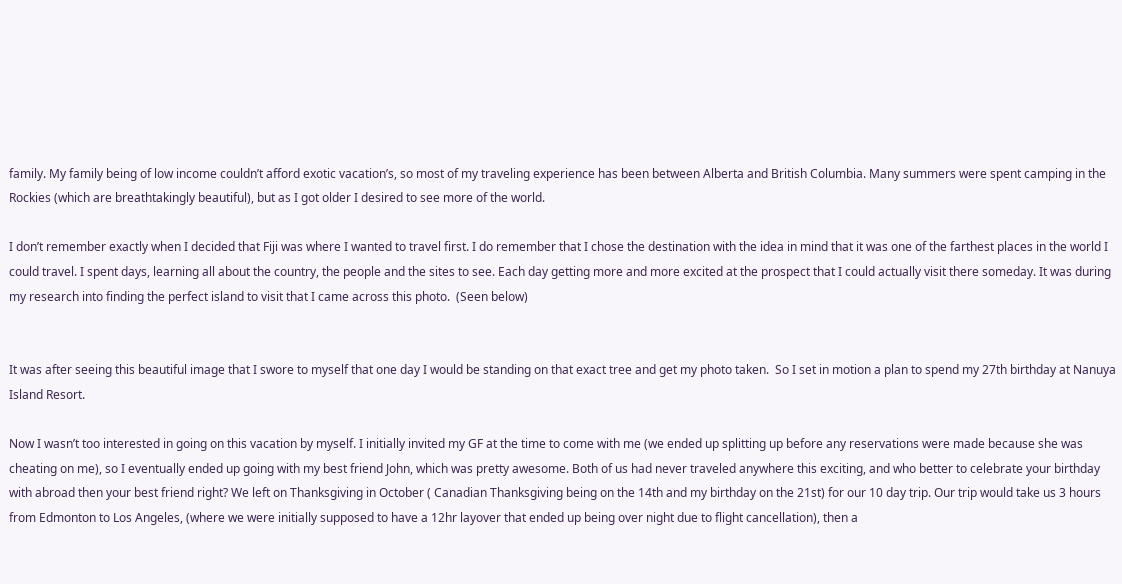family. My family being of low income couldn’t afford exotic vacation’s, so most of my traveling experience has been between Alberta and British Columbia. Many summers were spent camping in the Rockies (which are breathtakingly beautiful), but as I got older I desired to see more of the world.

I don’t remember exactly when I decided that Fiji was where I wanted to travel first. I do remember that I chose the destination with the idea in mind that it was one of the farthest places in the world I could travel. I spent days, learning all about the country, the people and the sites to see. Each day getting more and more excited at the prospect that I could actually visit there someday. It was during my research into finding the perfect island to visit that I came across this photo.  (Seen below)


It was after seeing this beautiful image that I swore to myself that one day I would be standing on that exact tree and get my photo taken.  So I set in motion a plan to spend my 27th birthday at Nanuya Island Resort.

Now I wasn’t too interested in going on this vacation by myself. I initially invited my GF at the time to come with me (we ended up splitting up before any reservations were made because she was cheating on me), so I eventually ended up going with my best friend John, which was pretty awesome. Both of us had never traveled anywhere this exciting, and who better to celebrate your birthday with abroad then your best friend right? We left on Thanksgiving in October ( Canadian Thanksgiving being on the 14th and my birthday on the 21st) for our 10 day trip. Our trip would take us 3 hours from Edmonton to Los Angeles, (where we were initially supposed to have a 12hr layover that ended up being over night due to flight cancellation), then a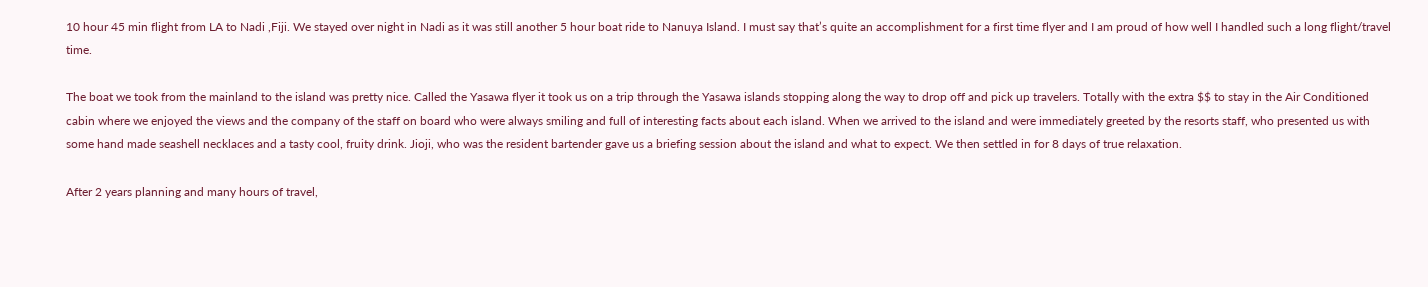10 hour 45 min flight from LA to Nadi ,Fiji. We stayed over night in Nadi as it was still another 5 hour boat ride to Nanuya Island. I must say that’s quite an accomplishment for a first time flyer and I am proud of how well I handled such a long flight/travel time.

The boat we took from the mainland to the island was pretty nice. Called the Yasawa flyer it took us on a trip through the Yasawa islands stopping along the way to drop off and pick up travelers. Totally with the extra $$ to stay in the Air Conditioned cabin where we enjoyed the views and the company of the staff on board who were always smiling and full of interesting facts about each island. When we arrived to the island and were immediately greeted by the resorts staff, who presented us with some hand made seashell necklaces and a tasty cool, fruity drink. Jioji, who was the resident bartender gave us a briefing session about the island and what to expect. We then settled in for 8 days of true relaxation.

After 2 years planning and many hours of travel,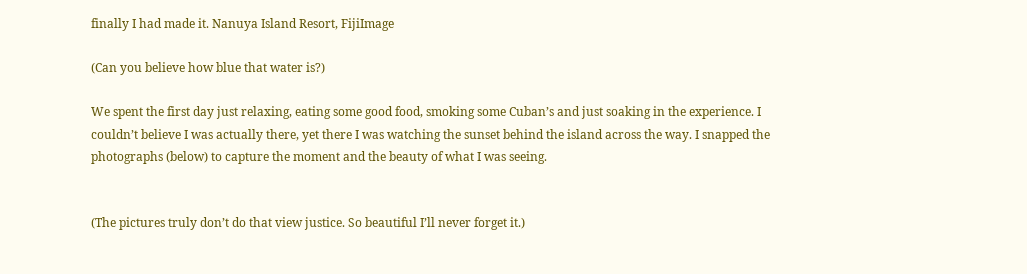finally I had made it. Nanuya Island Resort, FijiImage

(Can you believe how blue that water is?)

We spent the first day just relaxing, eating some good food, smoking some Cuban’s and just soaking in the experience. I couldn’t believe I was actually there, yet there I was watching the sunset behind the island across the way. I snapped the photographs (below) to capture the moment and the beauty of what I was seeing.


(The pictures truly don’t do that view justice. So beautiful I’ll never forget it.)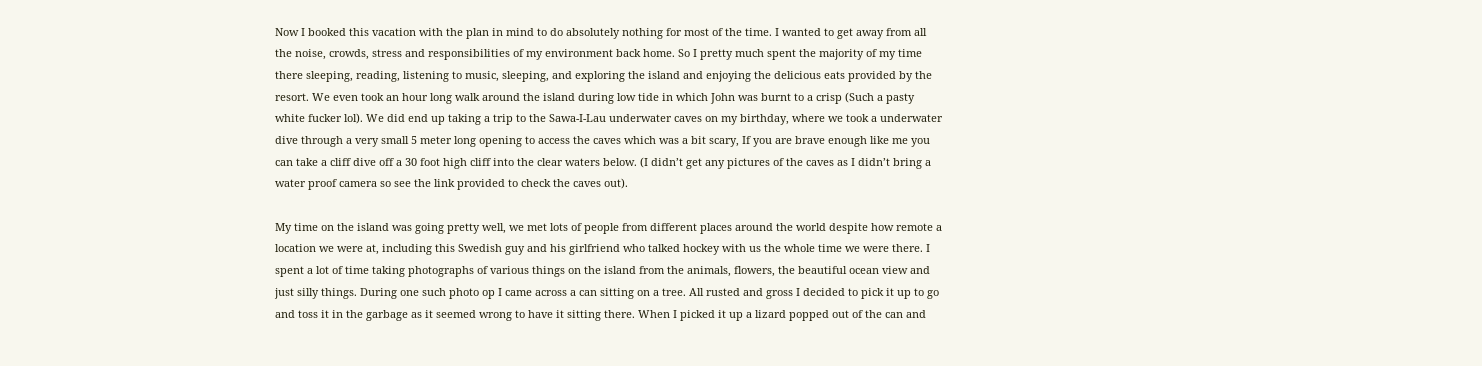Now I booked this vacation with the plan in mind to do absolutely nothing for most of the time. I wanted to get away from all the noise, crowds, stress and responsibilities of my environment back home. So I pretty much spent the majority of my time there sleeping, reading, listening to music, sleeping, and exploring the island and enjoying the delicious eats provided by the resort. We even took an hour long walk around the island during low tide in which John was burnt to a crisp (Such a pasty white fucker lol). We did end up taking a trip to the Sawa-I-Lau underwater caves on my birthday, where we took a underwater dive through a very small 5 meter long opening to access the caves which was a bit scary, If you are brave enough like me you can take a cliff dive off a 30 foot high cliff into the clear waters below. (I didn’t get any pictures of the caves as I didn’t bring a water proof camera so see the link provided to check the caves out).

My time on the island was going pretty well, we met lots of people from different places around the world despite how remote a location we were at, including this Swedish guy and his girlfriend who talked hockey with us the whole time we were there. I spent a lot of time taking photographs of various things on the island from the animals, flowers, the beautiful ocean view and just silly things. During one such photo op I came across a can sitting on a tree. All rusted and gross I decided to pick it up to go and toss it in the garbage as it seemed wrong to have it sitting there. When I picked it up a lizard popped out of the can and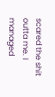scared the shit outta me. I managed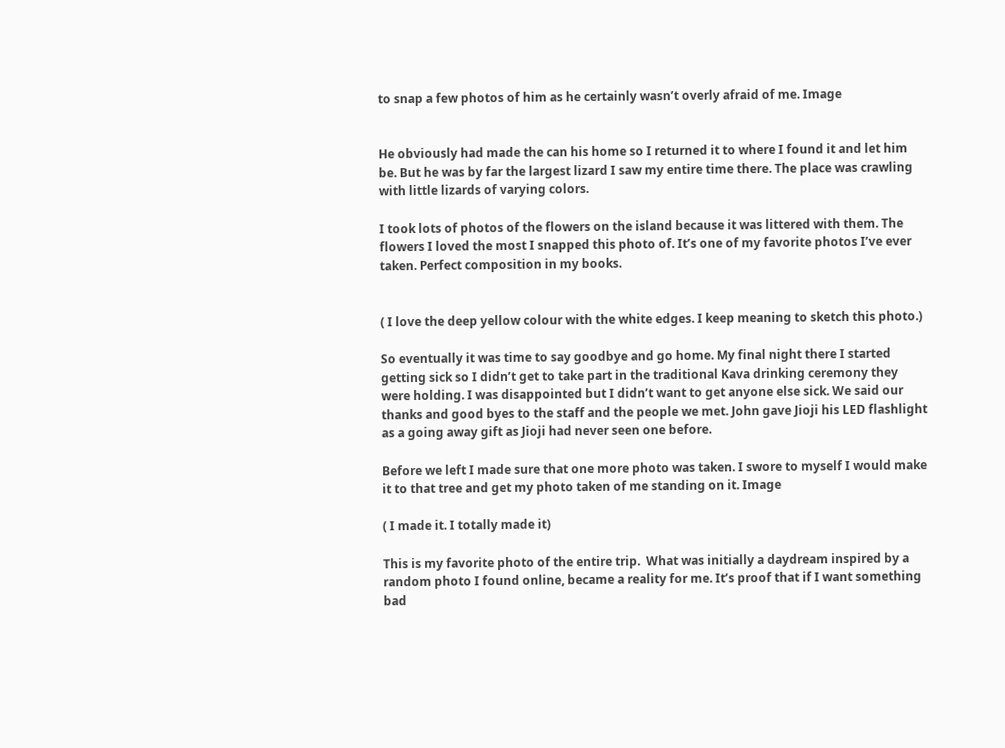to snap a few photos of him as he certainly wasn’t overly afraid of me. Image


He obviously had made the can his home so I returned it to where I found it and let him be. But he was by far the largest lizard I saw my entire time there. The place was crawling with little lizards of varying colors.

I took lots of photos of the flowers on the island because it was littered with them. The flowers I loved the most I snapped this photo of. It’s one of my favorite photos I’ve ever taken. Perfect composition in my books.


( I love the deep yellow colour with the white edges. I keep meaning to sketch this photo.)

So eventually it was time to say goodbye and go home. My final night there I started getting sick so I didn’t get to take part in the traditional Kava drinking ceremony they were holding. I was disappointed but I didn’t want to get anyone else sick. We said our thanks and good byes to the staff and the people we met. John gave Jioji his LED flashlight as a going away gift as Jioji had never seen one before.

Before we left I made sure that one more photo was taken. I swore to myself I would make it to that tree and get my photo taken of me standing on it. Image

( I made it. I totally made it)

This is my favorite photo of the entire trip.  What was initially a daydream inspired by a random photo I found online, became a reality for me. It’s proof that if I want something bad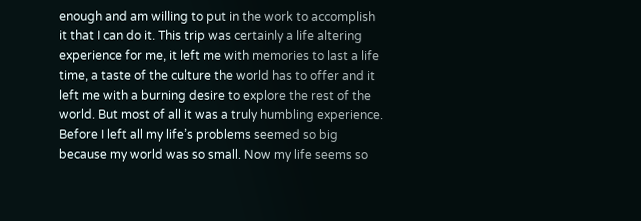enough and am willing to put in the work to accomplish it that I can do it. This trip was certainly a life altering experience for me, it left me with memories to last a life time, a taste of the culture the world has to offer and it left me with a burning desire to explore the rest of the world. But most of all it was a truly humbling experience. Before I left all my life’s problems seemed so big because my world was so small. Now my life seems so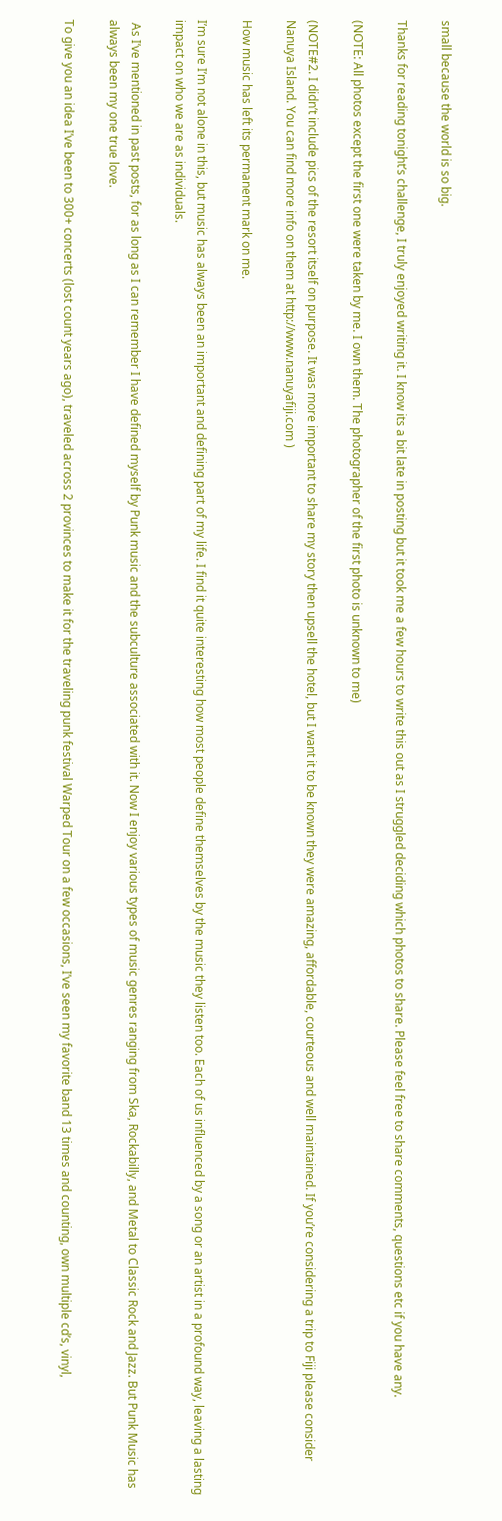small because the world is so big.

Thanks for reading tonight’s challenge, I truly enjoyed writing it. I know its a bit late in posting but it took me a few hours to write this out as I struggled deciding which photos to share. Please feel free to share comments, questions etc if you have any.

(NOTE: All photos except the first one were taken by me. I own them. The photographer of the first photo is unknown to me)

(NOTE#2. I didn’t include pics of the resort itself on purpose. It was more important to share my story then upsell the hotel, but I want it to be known they were amazing, affordable, courteous and well maintained. If you’re considering a trip to Fiji please consider Nanuya Island. You can find more info on them at http://www.nanuyafiji.com )

How music has left its permanent mark on me.

I’m sure I’m not alone in this, but music has always been an important and defining part of my life. I find it quite interesting how most people define themselves by the music they listen too. Each of us influenced by a song or an artist in a profound way, leaving a lasting impact on who we are as individuals.

 As I’ve mentioned in past posts, for as long as I can remember I have defined myself by Punk music and the subculture associated with it. Now I enjoy various types of music genres ranging from Ska, Rockabilly, and Metal to Classic Rock and Jazz. But Punk Music has always been my one true love.

To give you an idea I’ve been to 300+ concerts (lost count years ago), traveled across 2 provinces to make it for the traveling punk festival Warped Tour on a few occasions, I’ve seen my favorite band 13 times and counting, own multiple cd’s, vinyl,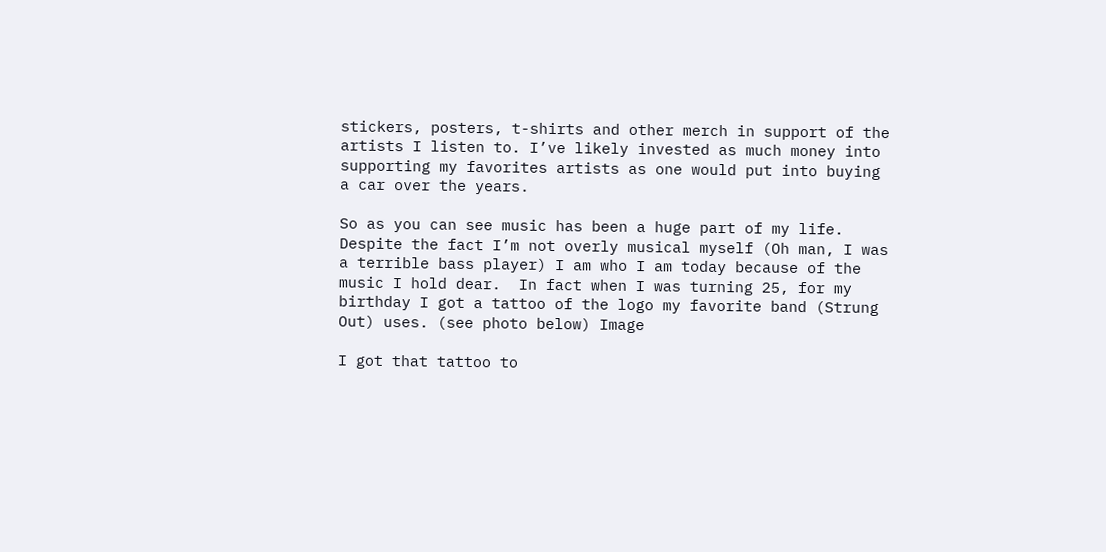stickers, posters, t-shirts and other merch in support of the artists I listen to. I’ve likely invested as much money into supporting my favorites artists as one would put into buying a car over the years.

So as you can see music has been a huge part of my life. Despite the fact I’m not overly musical myself (Oh man, I was a terrible bass player) I am who I am today because of the music I hold dear.  In fact when I was turning 25, for my birthday I got a tattoo of the logo my favorite band (Strung Out) uses. (see photo below) Image

I got that tattoo to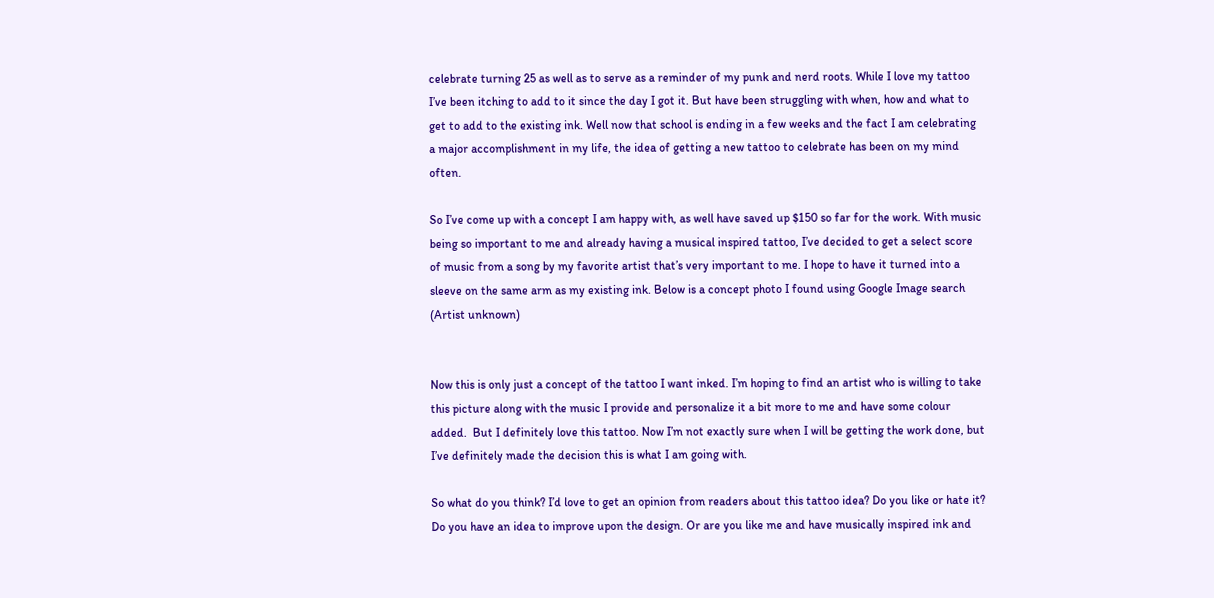celebrate turning 25 as well as to serve as a reminder of my punk and nerd roots. While I love my tattoo I’ve been itching to add to it since the day I got it. But have been struggling with when, how and what to get to add to the existing ink. Well now that school is ending in a few weeks and the fact I am celebrating a major accomplishment in my life, the idea of getting a new tattoo to celebrate has been on my mind often.

So I’ve come up with a concept I am happy with, as well have saved up $150 so far for the work. With music being so important to me and already having a musical inspired tattoo, I’ve decided to get a select score of music from a song by my favorite artist that’s very important to me. I hope to have it turned into a sleeve on the same arm as my existing ink. Below is a concept photo I found using Google Image search (Artist unknown)


Now this is only just a concept of the tattoo I want inked. I’m hoping to find an artist who is willing to take this picture along with the music I provide and personalize it a bit more to me and have some colour added.  But I definitely love this tattoo. Now I’m not exactly sure when I will be getting the work done, but I’ve definitely made the decision this is what I am going with.

So what do you think? I’d love to get an opinion from readers about this tattoo idea? Do you like or hate it? Do you have an idea to improve upon the design. Or are you like me and have musically inspired ink and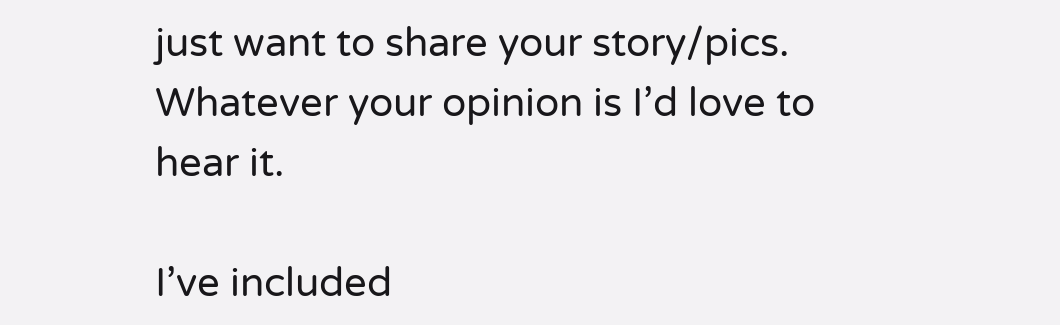just want to share your story/pics. Whatever your opinion is I’d love to hear it.

I’ve included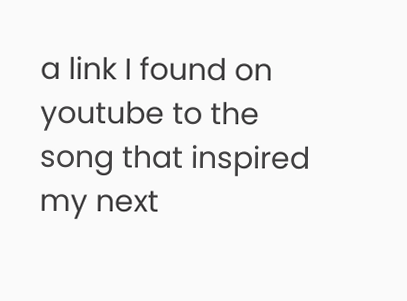a link I found on youtube to the song that inspired my next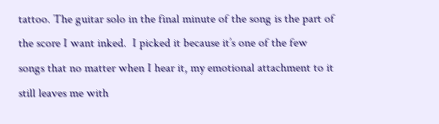tattoo. The guitar solo in the final minute of the song is the part of the score I want inked.  I picked it because it’s one of the few songs that no matter when I hear it, my emotional attachment to it still leaves me with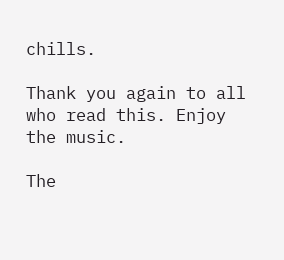chills.

Thank you again to all who read this. Enjoy the music.

The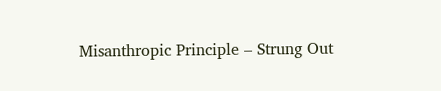Misanthropic Principle – Strung Out